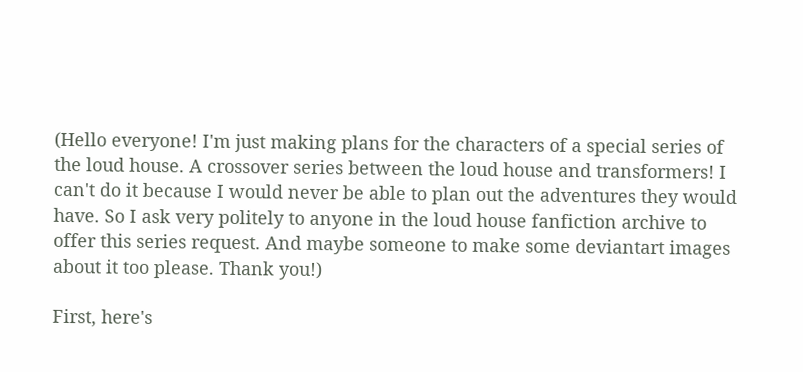(Hello everyone! I'm just making plans for the characters of a special series of the loud house. A crossover series between the loud house and transformers! I can't do it because I would never be able to plan out the adventures they would have. So I ask very politely to anyone in the loud house fanfiction archive to offer this series request. And maybe someone to make some deviantart images about it too please. Thank you!)

First, here's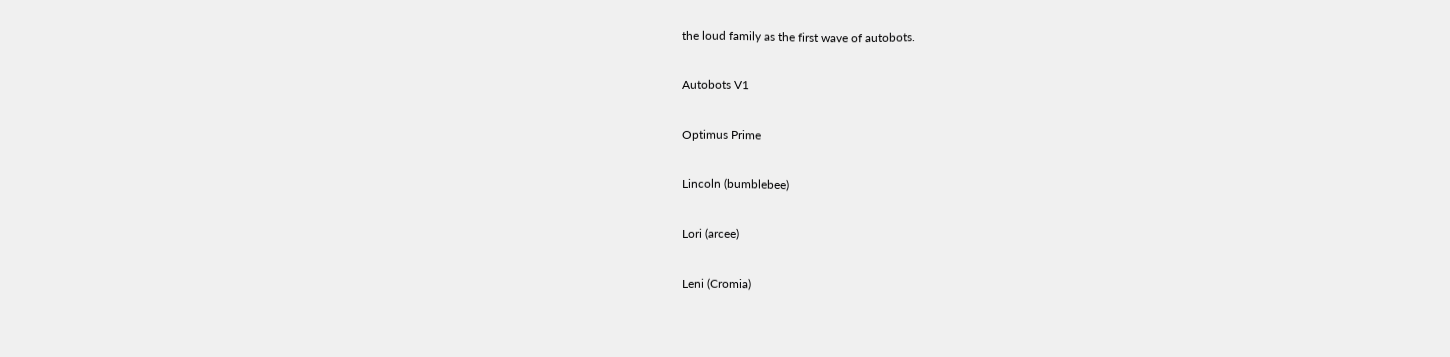the loud family as the first wave of autobots.

Autobots V1

Optimus Prime

Lincoln (bumblebee)

Lori (arcee)

Leni (Cromia)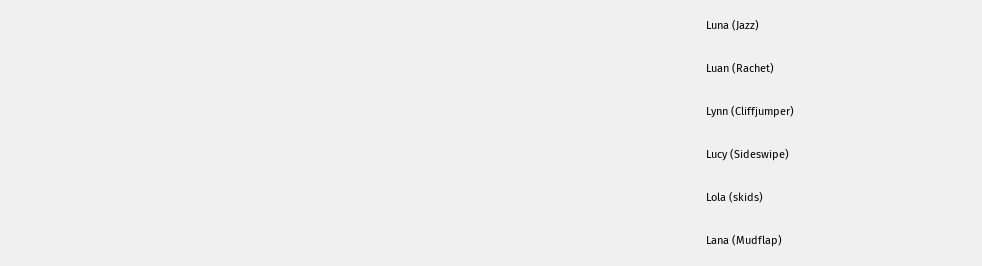Luna (Jazz)

Luan (Rachet)

Lynn (Cliffjumper)

Lucy (Sideswipe)

Lola (skids)

Lana (Mudflap)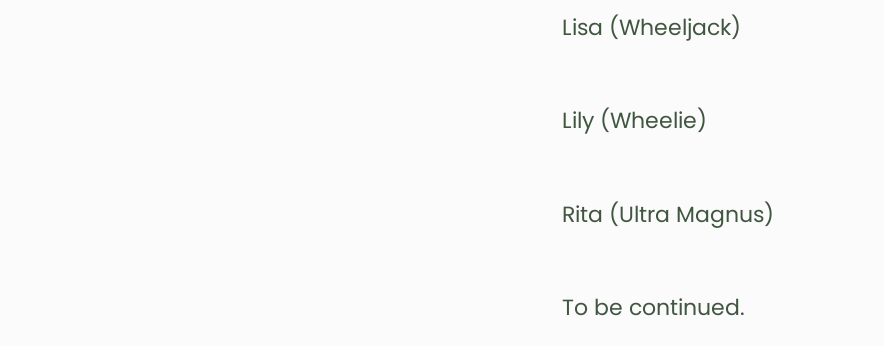Lisa (Wheeljack)

Lily (Wheelie)

Rita (Ultra Magnus)

To be continued.